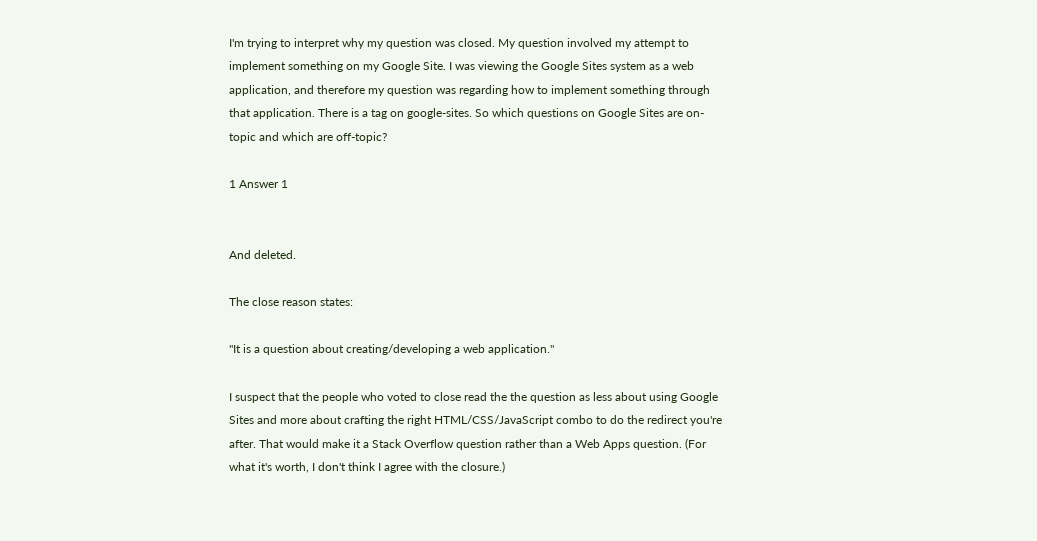I'm trying to interpret why my question was closed. My question involved my attempt to implement something on my Google Site. I was viewing the Google Sites system as a web application, and therefore my question was regarding how to implement something through that application. There is a tag on google-sites. So which questions on Google Sites are on-topic and which are off-topic?

1 Answer 1


And deleted.

The close reason states:

"It is a question about creating/developing a web application."

I suspect that the people who voted to close read the the question as less about using Google Sites and more about crafting the right HTML/CSS/JavaScript combo to do the redirect you're after. That would make it a Stack Overflow question rather than a Web Apps question. (For what it's worth, I don't think I agree with the closure.)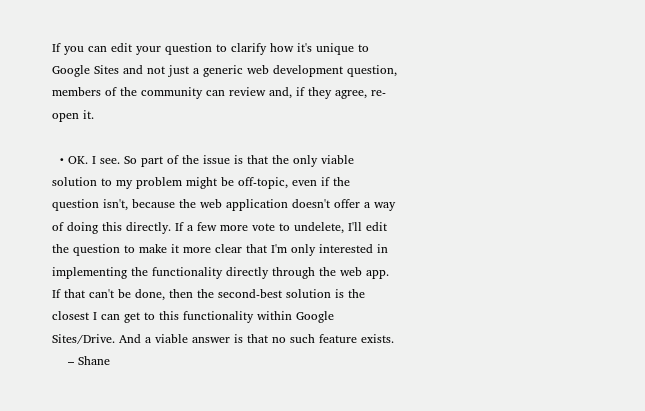If you can edit your question to clarify how it's unique to Google Sites and not just a generic web development question, members of the community can review and, if they agree, re-open it.

  • OK. I see. So part of the issue is that the only viable solution to my problem might be off-topic, even if the question isn't, because the web application doesn't offer a way of doing this directly. If a few more vote to undelete, I'll edit the question to make it more clear that I'm only interested in implementing the functionality directly through the web app. If that can't be done, then the second-best solution is the closest I can get to this functionality within Google Sites/Drive. And a viable answer is that no such feature exists.
    – Shane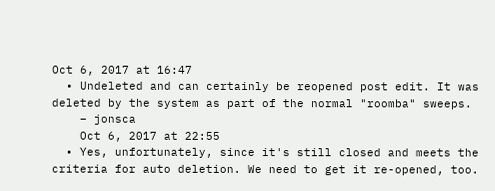Oct 6, 2017 at 16:47
  • Undeleted and can certainly be reopened post edit. It was deleted by the system as part of the normal "roomba" sweeps.
    – jonsca
    Oct 6, 2017 at 22:55
  • Yes, unfortunately, since it's still closed and meets the criteria for auto deletion. We need to get it re-opened, too.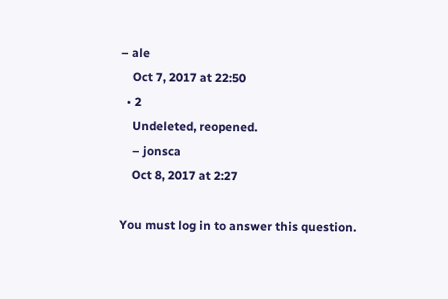– ale
    Oct 7, 2017 at 22:50
  • 2
    Undeleted, reopened.
    – jonsca
    Oct 8, 2017 at 2:27

You must log in to answer this question.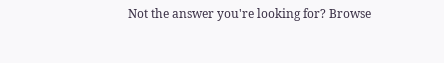Not the answer you're looking for? Browse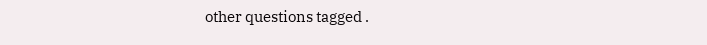other questions tagged .